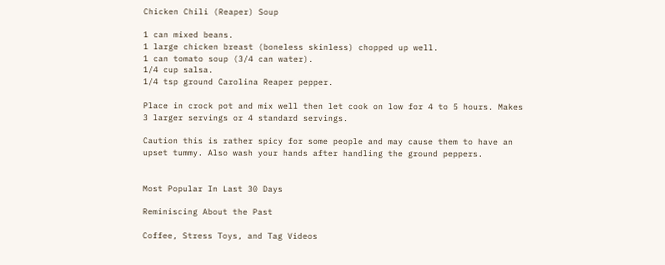Chicken Chili (Reaper) Soup

1 can mixed beans.
1 large chicken breast (boneless skinless) chopped up well.
1 can tomato soup (3/4 can water).
1/4 cup salsa.
1/4 tsp ground Carolina Reaper pepper.

Place in crock pot and mix well then let cook on low for 4 to 5 hours. Makes 3 larger servings or 4 standard servings.

Caution this is rather spicy for some people and may cause them to have an upset tummy. Also wash your hands after handling the ground peppers.


Most Popular In Last 30 Days

Reminiscing About the Past

Coffee, Stress Toys, and Tag Videos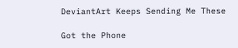DeviantArt Keeps Sending Me These

Got the Phone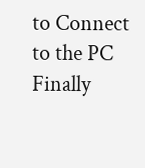to Connect to the PC Finally